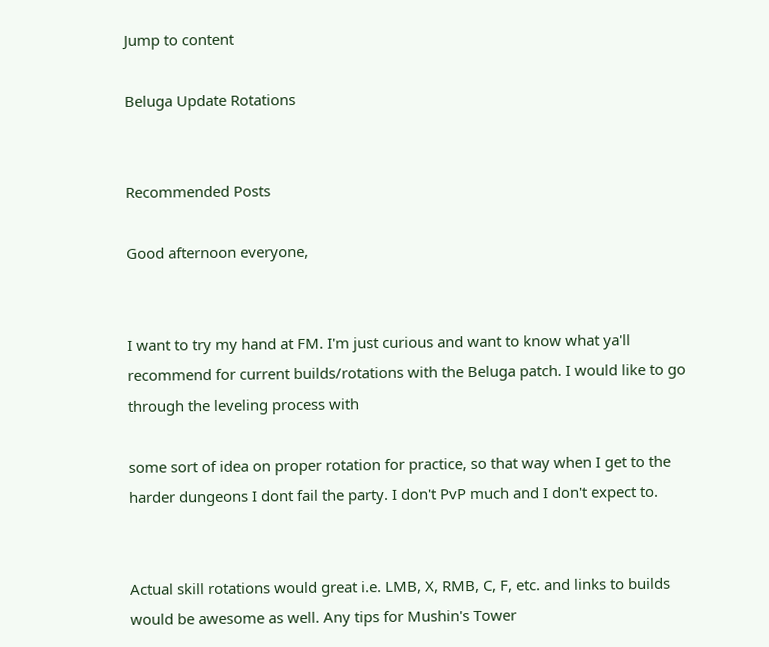Jump to content

Beluga Update Rotations


Recommended Posts

Good afternoon everyone,


I want to try my hand at FM. I'm just curious and want to know what ya'll recommend for current builds/rotations with the Beluga patch. I would like to go through the leveling process with

some sort of idea on proper rotation for practice, so that way when I get to the harder dungeons I dont fail the party. I don't PvP much and I don't expect to.


Actual skill rotations would great i.e. LMB, X, RMB, C, F, etc. and links to builds would be awesome as well. Any tips for Mushin's Tower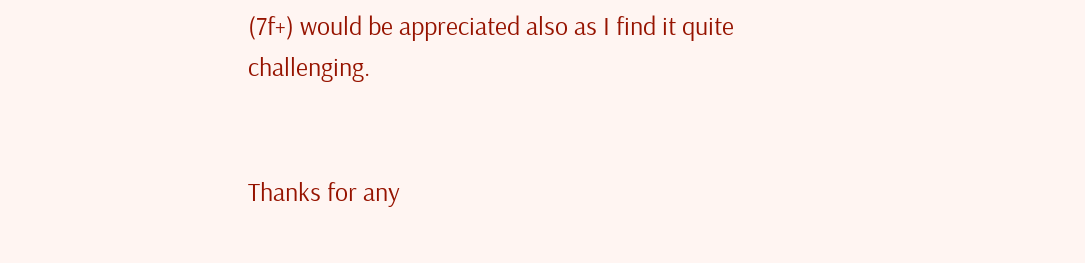(7f+) would be appreciated also as I find it quite challenging.


Thanks for any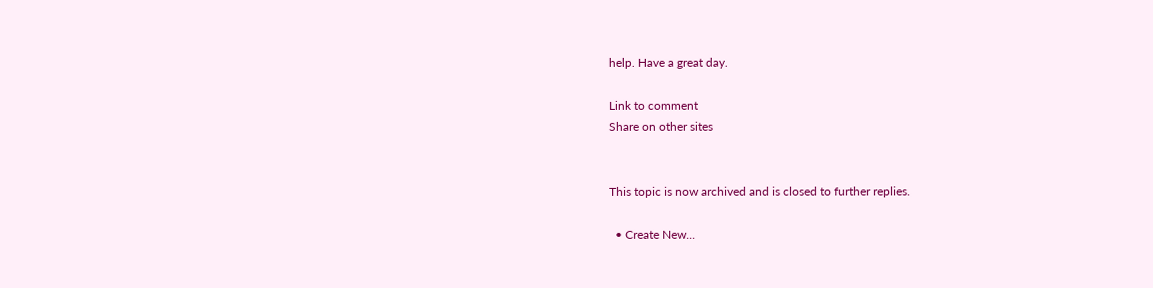help. Have a great day.

Link to comment
Share on other sites


This topic is now archived and is closed to further replies.

  • Create New...